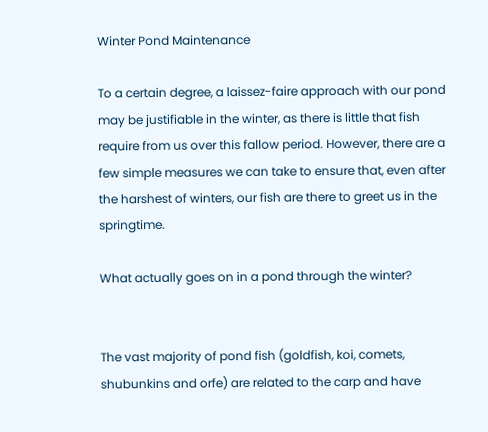Winter Pond Maintenance

To a certain degree, a laissez-faire approach with our pond may be justifiable in the winter, as there is little that fish require from us over this fallow period. However, there are a few simple measures we can take to ensure that, even after the harshest of winters, our fish are there to greet us in the springtime.

What actually goes on in a pond through the winter?


The vast majority of pond fish (goldfish, koi, comets, shubunkins and orfe) are related to the carp and have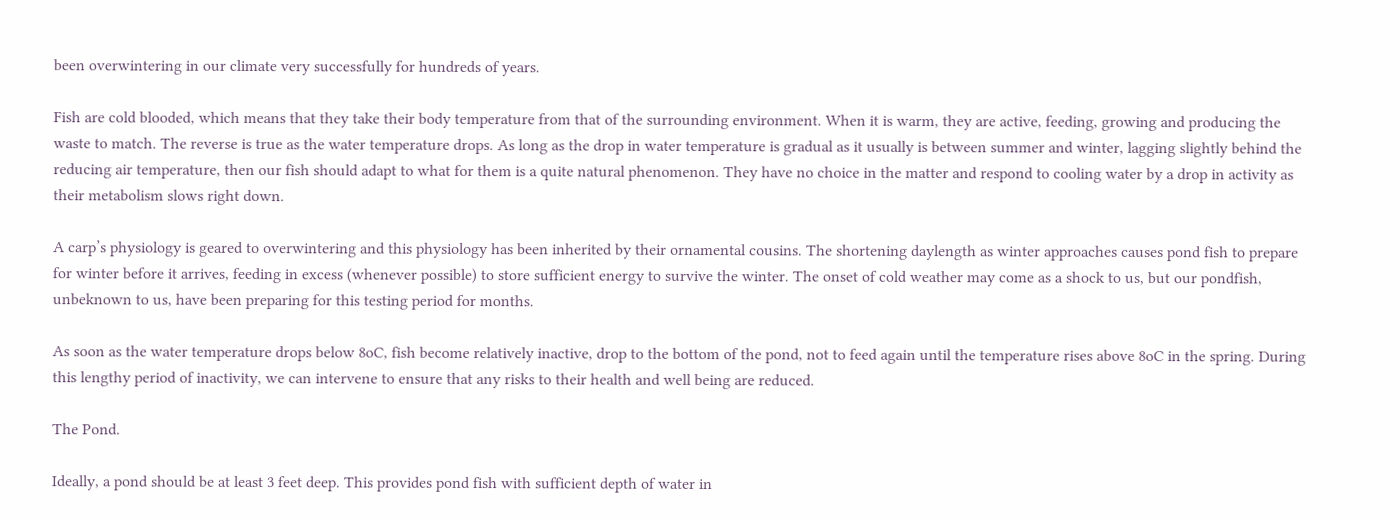been overwintering in our climate very successfully for hundreds of years.

Fish are cold blooded, which means that they take their body temperature from that of the surrounding environment. When it is warm, they are active, feeding, growing and producing the waste to match. The reverse is true as the water temperature drops. As long as the drop in water temperature is gradual as it usually is between summer and winter, lagging slightly behind the reducing air temperature, then our fish should adapt to what for them is a quite natural phenomenon. They have no choice in the matter and respond to cooling water by a drop in activity as their metabolism slows right down.

A carp’s physiology is geared to overwintering and this physiology has been inherited by their ornamental cousins. The shortening daylength as winter approaches causes pond fish to prepare for winter before it arrives, feeding in excess (whenever possible) to store sufficient energy to survive the winter. The onset of cold weather may come as a shock to us, but our pondfish, unbeknown to us, have been preparing for this testing period for months.

As soon as the water temperature drops below 8oC, fish become relatively inactive, drop to the bottom of the pond, not to feed again until the temperature rises above 8oC in the spring. During this lengthy period of inactivity, we can intervene to ensure that any risks to their health and well being are reduced.

The Pond.

Ideally, a pond should be at least 3 feet deep. This provides pond fish with sufficient depth of water in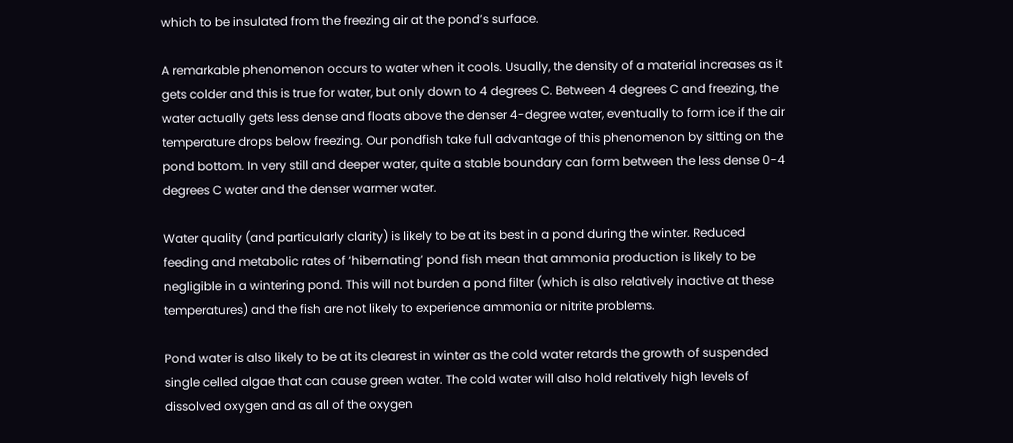which to be insulated from the freezing air at the pond’s surface.

A remarkable phenomenon occurs to water when it cools. Usually, the density of a material increases as it gets colder and this is true for water, but only down to 4 degrees C. Between 4 degrees C and freezing, the water actually gets less dense and floats above the denser 4-degree water, eventually to form ice if the air temperature drops below freezing. Our pondfish take full advantage of this phenomenon by sitting on the pond bottom. In very still and deeper water, quite a stable boundary can form between the less dense 0-4 degrees C water and the denser warmer water.

Water quality (and particularly clarity) is likely to be at its best in a pond during the winter. Reduced feeding and metabolic rates of ‘hibernating’ pond fish mean that ammonia production is likely to be negligible in a wintering pond. This will not burden a pond filter (which is also relatively inactive at these temperatures) and the fish are not likely to experience ammonia or nitrite problems.

Pond water is also likely to be at its clearest in winter as the cold water retards the growth of suspended single celled algae that can cause green water. The cold water will also hold relatively high levels of dissolved oxygen and as all of the oxygen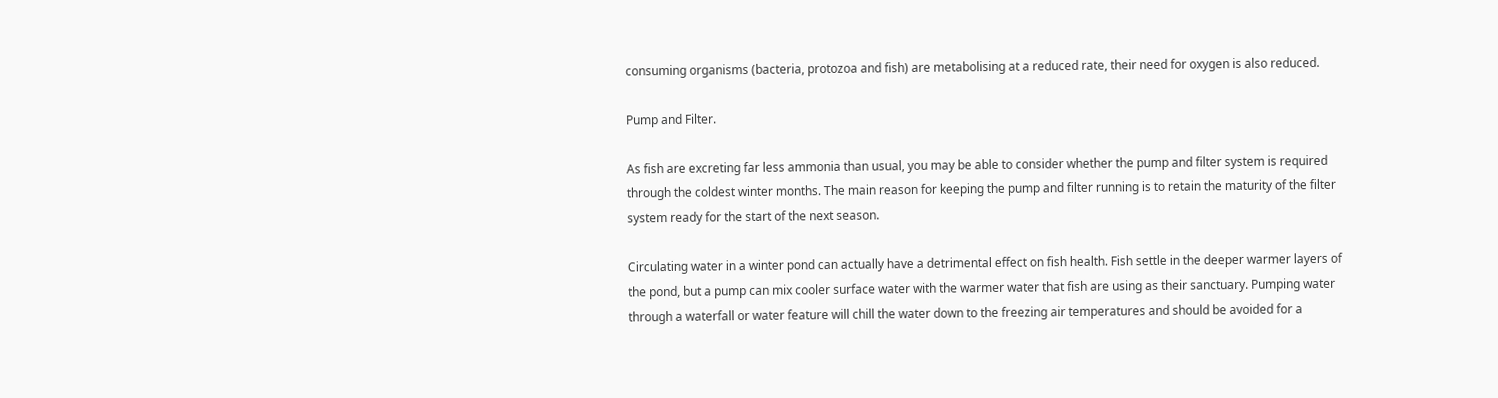consuming organisms (bacteria, protozoa and fish) are metabolising at a reduced rate, their need for oxygen is also reduced.

Pump and Filter.

As fish are excreting far less ammonia than usual, you may be able to consider whether the pump and filter system is required through the coldest winter months. The main reason for keeping the pump and filter running is to retain the maturity of the filter system ready for the start of the next season.

Circulating water in a winter pond can actually have a detrimental effect on fish health. Fish settle in the deeper warmer layers of the pond, but a pump can mix cooler surface water with the warmer water that fish are using as their sanctuary. Pumping water through a waterfall or water feature will chill the water down to the freezing air temperatures and should be avoided for a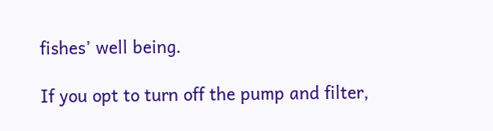fishes’ well being.

If you opt to turn off the pump and filter,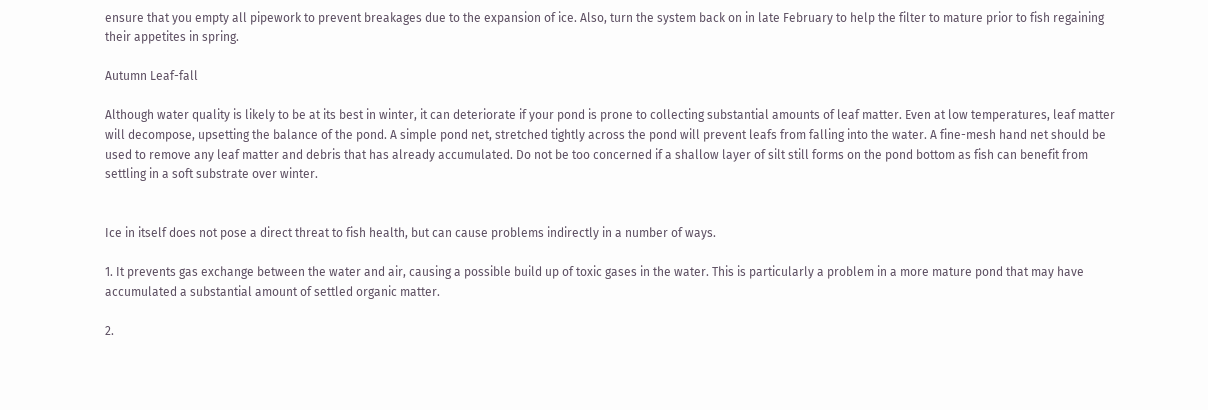ensure that you empty all pipework to prevent breakages due to the expansion of ice. Also, turn the system back on in late February to help the filter to mature prior to fish regaining their appetites in spring.

Autumn Leaf-fall

Although water quality is likely to be at its best in winter, it can deteriorate if your pond is prone to collecting substantial amounts of leaf matter. Even at low temperatures, leaf matter will decompose, upsetting the balance of the pond. A simple pond net, stretched tightly across the pond will prevent leafs from falling into the water. A fine-mesh hand net should be used to remove any leaf matter and debris that has already accumulated. Do not be too concerned if a shallow layer of silt still forms on the pond bottom as fish can benefit from settling in a soft substrate over winter.


Ice in itself does not pose a direct threat to fish health, but can cause problems indirectly in a number of ways.

1. It prevents gas exchange between the water and air, causing a possible build up of toxic gases in the water. This is particularly a problem in a more mature pond that may have accumulated a substantial amount of settled organic matter.

2.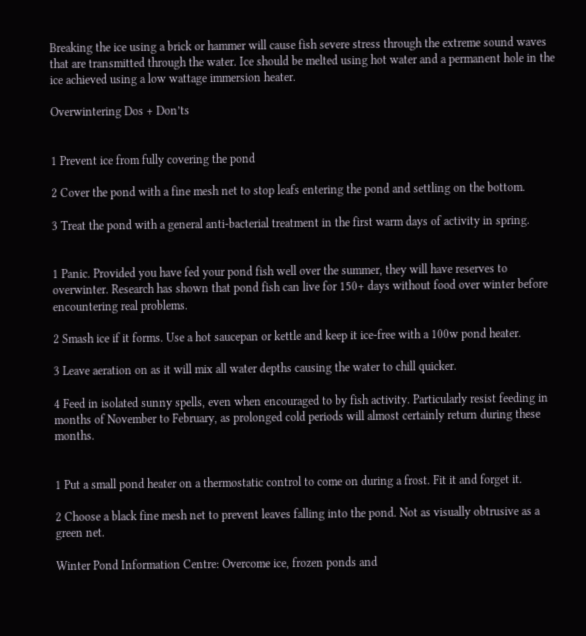Breaking the ice using a brick or hammer will cause fish severe stress through the extreme sound waves that are transmitted through the water. Ice should be melted using hot water and a permanent hole in the ice achieved using a low wattage immersion heater.

Overwintering Dos + Don’ts


1 Prevent ice from fully covering the pond

2 Cover the pond with a fine mesh net to stop leafs entering the pond and settling on the bottom.

3 Treat the pond with a general anti-bacterial treatment in the first warm days of activity in spring.


1 Panic. Provided you have fed your pond fish well over the summer, they will have reserves to overwinter. Research has shown that pond fish can live for 150+ days without food over winter before encountering real problems.

2 Smash ice if it forms. Use a hot saucepan or kettle and keep it ice-free with a 100w pond heater.

3 Leave aeration on as it will mix all water depths causing the water to chill quicker.

4 Feed in isolated sunny spells, even when encouraged to by fish activity. Particularly resist feeding in months of November to February, as prolonged cold periods will almost certainly return during these months.


1 Put a small pond heater on a thermostatic control to come on during a frost. Fit it and forget it.

2 Choose a black fine mesh net to prevent leaves falling into the pond. Not as visually obtrusive as a green net.

Winter Pond Information Centre: Overcome ice, frozen ponds and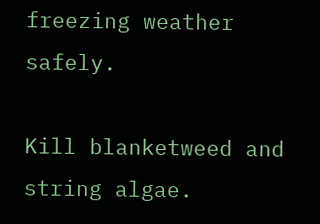freezing weather safely.

Kill blanketweed and string algae.